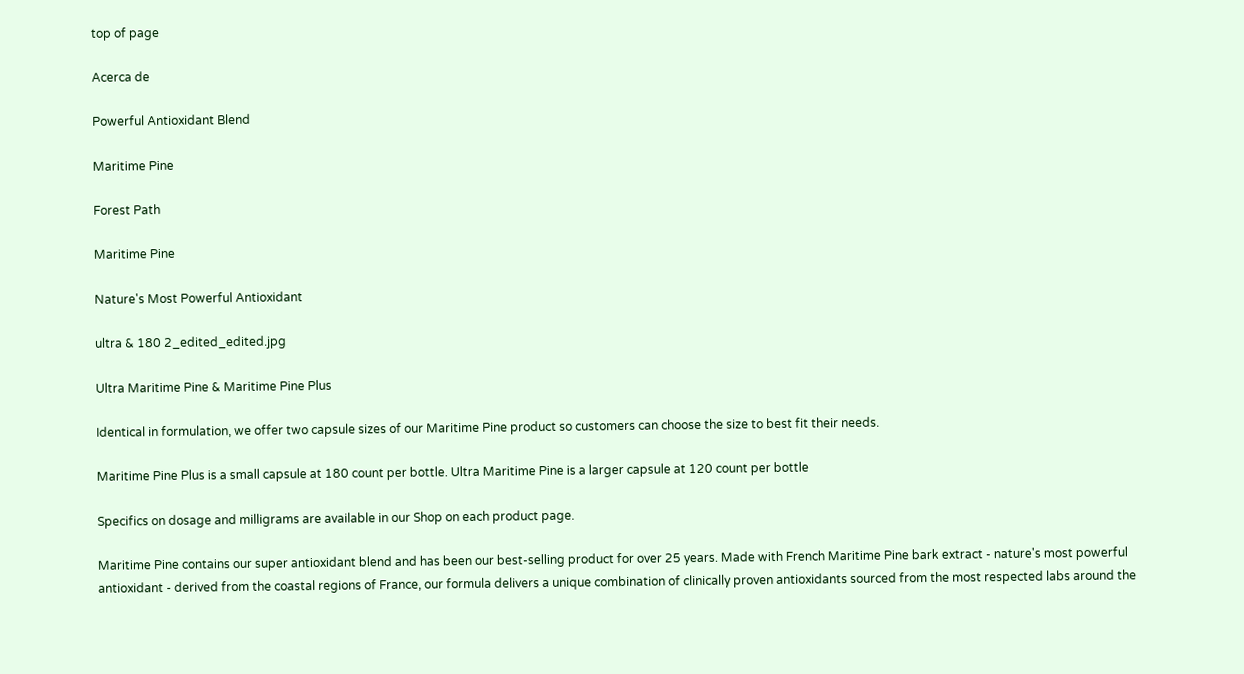top of page

Acerca de

Powerful Antioxidant Blend

Maritime Pine

Forest Path

Maritime Pine

Nature's Most Powerful Antioxidant

ultra & 180 2_edited_edited.jpg

Ultra Maritime Pine & Maritime Pine Plus

Identical in formulation, we offer two capsule sizes of our Maritime Pine product so customers can choose the size to best fit their needs.

Maritime Pine Plus is a small capsule at 180 count per bottle. Ultra Maritime Pine is a larger capsule at 120 count per bottle

Specifics on dosage and milligrams are available in our Shop on each product page.

Maritime Pine contains our super antioxidant blend and has been our best-selling product for over 25 years. Made with French Maritime Pine bark extract - nature's most powerful antioxidant - derived from the coastal regions of France, our formula delivers a unique combination of clinically proven antioxidants sourced from the most respected labs around the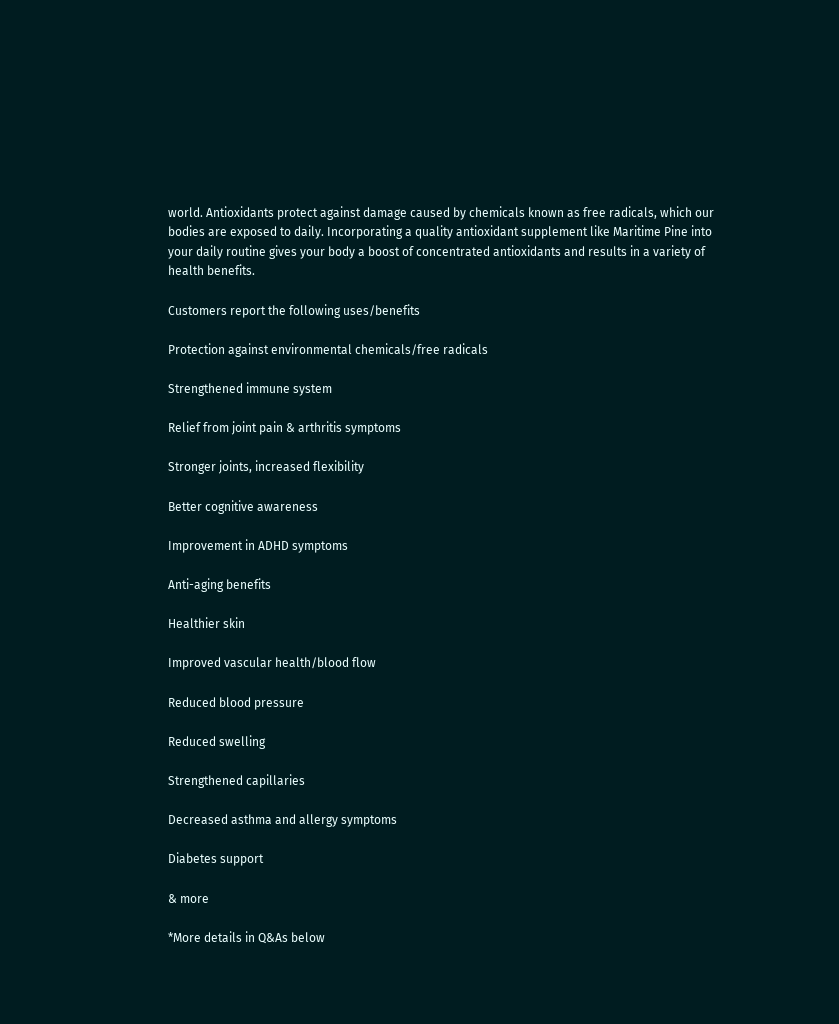world. Antioxidants protect against damage caused by chemicals known as free radicals, which our bodies are exposed to daily. Incorporating a quality antioxidant supplement like Maritime Pine into your daily routine gives your body a boost of concentrated antioxidants and results in a variety of health benefits.

Customers report the following uses/benefits

Protection against environmental chemicals/free radicals

Strengthened immune system

Relief from joint pain & arthritis symptoms

Stronger joints, increased flexibility

Better cognitive awareness

Improvement in ADHD symptoms

Anti-aging benefits

Healthier skin

Improved vascular health/blood flow

Reduced blood pressure

Reduced swelling

Strengthened capillaries

Decreased asthma and allergy symptoms

Diabetes support

& more

*More details in Q&As below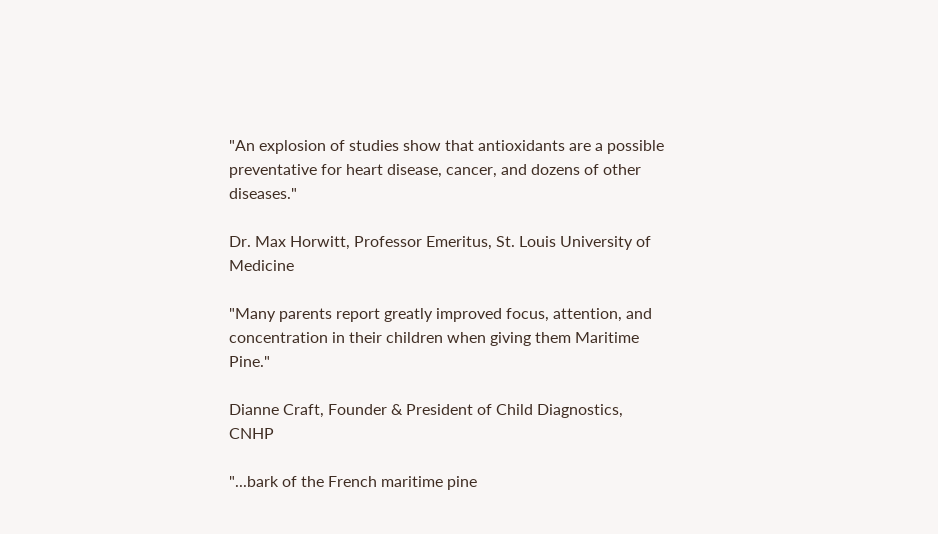"An explosion of studies show that antioxidants are a possible preventative for heart disease, cancer, and dozens of other diseases."

Dr. Max Horwitt, Professor Emeritus, St. Louis University of Medicine

"Many parents report greatly improved focus, attention, and concentration in their children when giving them Maritime Pine."

Dianne Craft, Founder & President of Child Diagnostics, CNHP

"...bark of the French maritime pine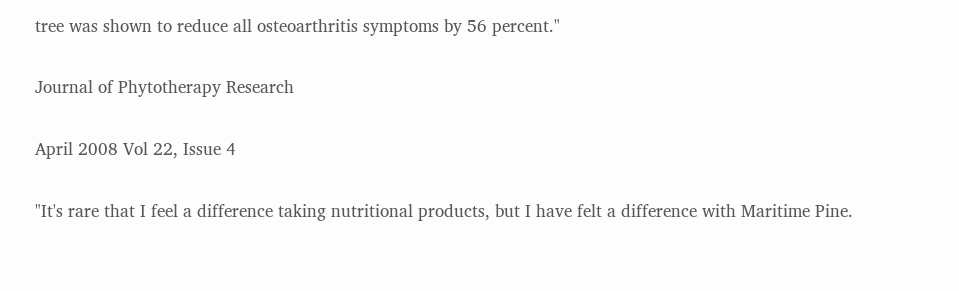tree was shown to reduce all osteoarthritis symptoms by 56 percent."

Journal of Phytotherapy Research

April 2008 Vol 22, Issue 4

"It's rare that I feel a difference taking nutritional products, but I have felt a difference with Maritime Pine.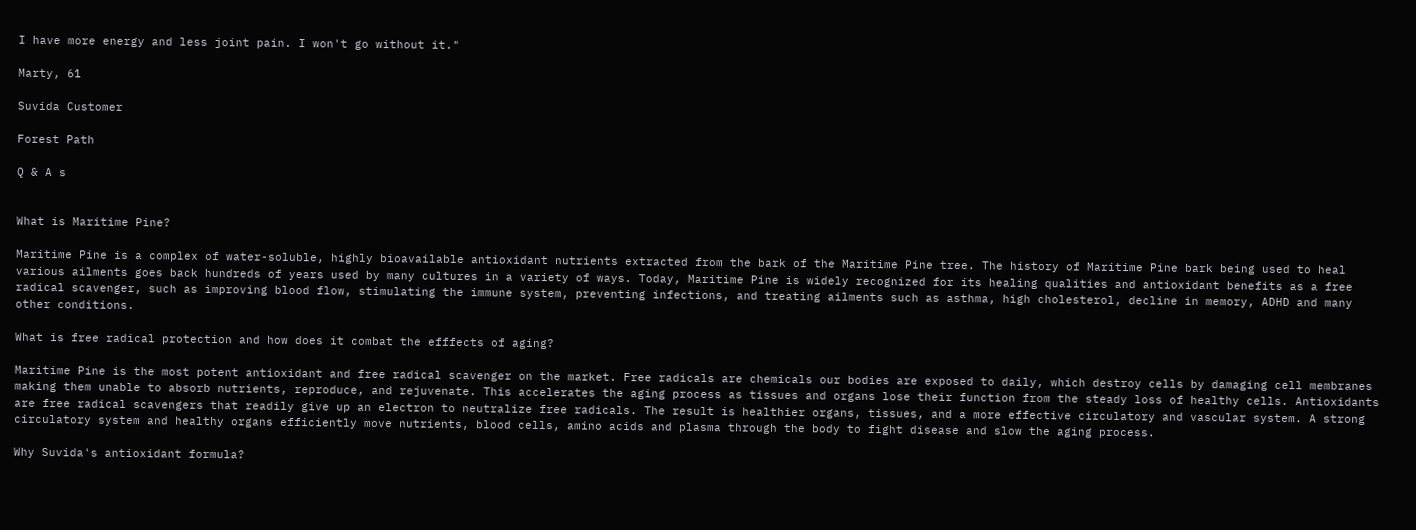I have more energy and less joint pain. I won't go without it."

Marty, 61

Suvida Customer

Forest Path

Q & A s


What is Maritime Pine?

Maritime Pine is a complex of water-soluble, highly bioavailable antioxidant nutrients extracted from the bark of the Maritime Pine tree. The history of Maritime Pine bark being used to heal various ailments goes back hundreds of years used by many cultures in a variety of ways. Today, Maritime Pine is widely recognized for its healing qualities and antioxidant benefits as a free radical scavenger, such as improving blood flow, stimulating the immune system, preventing infections, and treating ailments such as asthma, high cholesterol, decline in memory, ADHD and many other conditions.

What is free radical protection and how does it combat the efffects of aging?

Maritime Pine is the most potent antioxidant and free radical scavenger on the market. Free radicals are chemicals our bodies are exposed to daily, which destroy cells by damaging cell membranes making them unable to absorb nutrients, reproduce, and rejuvenate. This accelerates the aging process as tissues and organs lose their function from the steady loss of healthy cells. Antioxidants are free radical scavengers that readily give up an electron to neutralize free radicals. The result is healthier organs, tissues, and a more effective circulatory and vascular system. A strong circulatory system and healthy organs efficiently move nutrients, blood cells, amino acids and plasma through the body to fight disease and slow the aging process.

Why Suvida's antioxidant formula?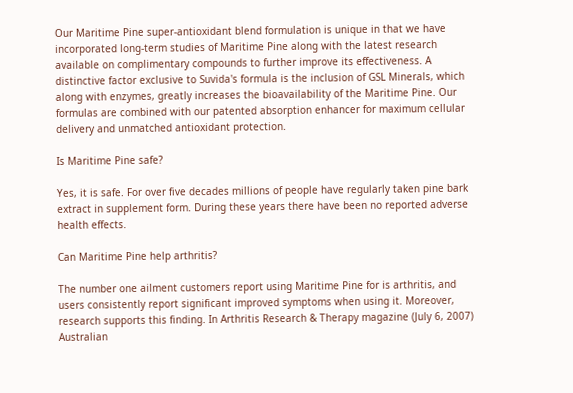Our Maritime Pine super-antioxidant blend formulation is unique in that we have incorporated long-term studies of Maritime Pine along with the latest research available on complimentary compounds to further improve its effectiveness. A distinctive factor exclusive to Suvida's formula is the inclusion of GSL Minerals, which along with enzymes, greatly increases the bioavailability of the Maritime Pine. Our formulas are combined with our patented absorption enhancer for maximum cellular delivery and unmatched antioxidant protection.

Is Maritime Pine safe?

Yes, it is safe. For over five decades millions of people have regularly taken pine bark extract in supplement form. During these years there have been no reported adverse health effects.

Can Maritime Pine help arthritis?

The number one ailment customers report using Maritime Pine for is arthritis, and users consistently report significant improved symptoms when using it. Moreover, research supports this finding. In Arthritis Research & Therapy magazine (July 6, 2007) Australian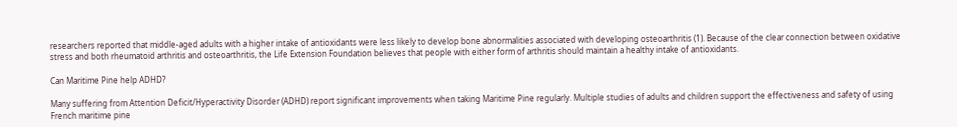researchers reported that middle-aged adults with a higher intake of antioxidants were less likely to develop bone abnormalities associated with developing osteoarthritis (1). Because of the clear connection between oxidative stress and both rheumatoid arthritis and osteoarthritis, the Life Extension Foundation believes that people with either form of arthritis should maintain a healthy intake of antioxidants.

Can Maritime Pine help ADHD?

Many suffering from Attention Deficit/Hyperactivity Disorder (ADHD) report significant improvements when taking Maritime Pine regularly. Multiple studies of adults and children support the effectiveness and safety of using French maritime pine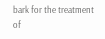bark for the treatment of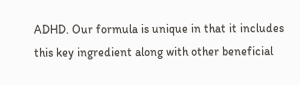ADHD. Our formula is unique in that it includes this key ingredient along with other beneficial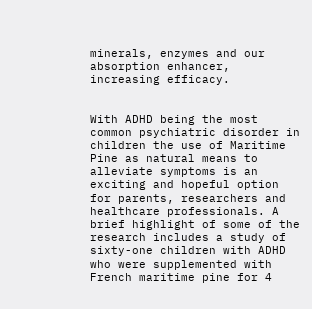minerals, enzymes and our absorption enhancer, increasing efficacy.


With ADHD being the most common psychiatric disorder in children the use of Maritime Pine as natural means to alleviate symptoms is an exciting and hopeful option for parents, researchers and healthcare professionals. A brief highlight of some of the research includes a study of sixty-one children with ADHD who were supplemented with French maritime pine for 4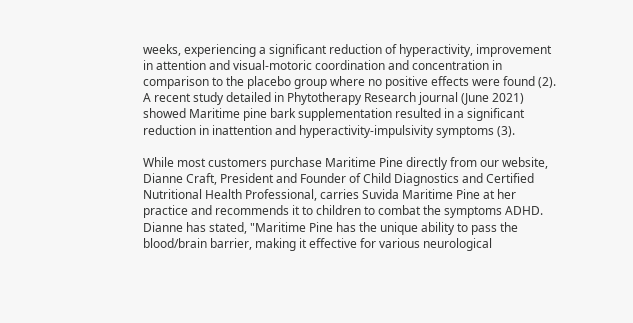weeks, experiencing a significant reduction of hyperactivity, improvement in attention and visual-motoric coordination and concentration in comparison to the placebo group where no positive effects were found (2). A recent study detailed in Phytotherapy Research journal (June 2021) showed Maritime pine bark supplementation resulted in a significant reduction in inattention and hyperactivity-impulsivity symptoms (3).

While most customers purchase Maritime Pine directly from our website, Dianne Craft, President and Founder of Child Diagnostics and Certified Nutritional Health Professional, carries Suvida Maritime Pine at her practice and recommends it to children to combat the symptoms ADHD. Dianne has stated, "Maritime Pine has the unique ability to pass the blood/brain barrier, making it effective for various neurological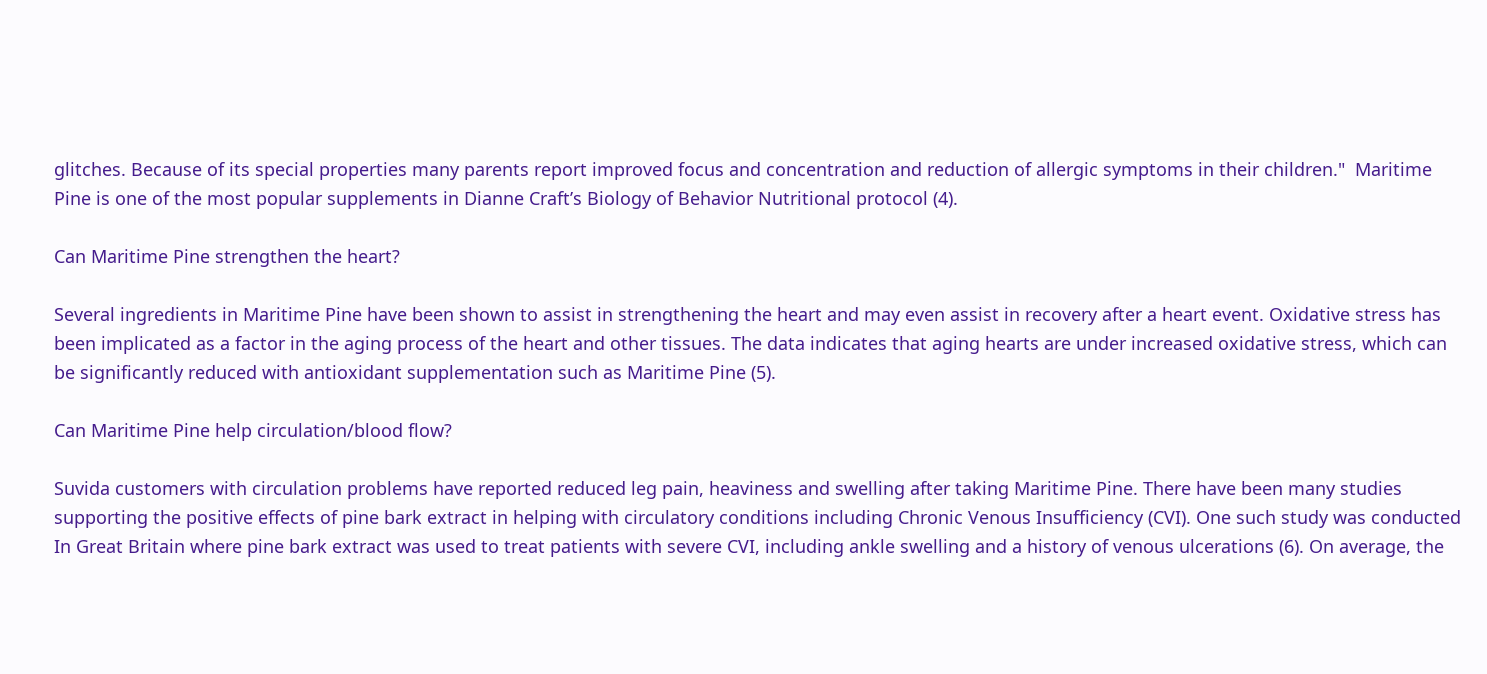glitches. Because of its special properties many parents report improved focus and concentration and reduction of allergic symptoms in their children."  Maritime Pine is one of the most popular supplements in Dianne Craft’s Biology of Behavior Nutritional protocol (4).

Can Maritime Pine strengthen the heart?

Several ingredients in Maritime Pine have been shown to assist in strengthening the heart and may even assist in recovery after a heart event. Oxidative stress has been implicated as a factor in the aging process of the heart and other tissues. The data indicates that aging hearts are under increased oxidative stress, which can be significantly reduced with antioxidant supplementation such as Maritime Pine (5).

Can Maritime Pine help circulation/blood flow?

Suvida customers with circulation problems have reported reduced leg pain, heaviness and swelling after taking Maritime Pine. There have been many studies supporting the positive effects of pine bark extract in helping with circulatory conditions including Chronic Venous Insufficiency (CVI). One such study was conducted In Great Britain where pine bark extract was used to treat patients with severe CVI, including ankle swelling and a history of venous ulcerations (6). On average, the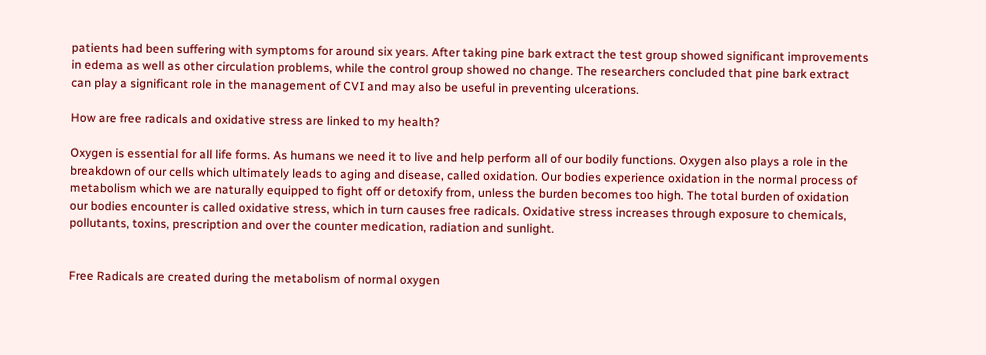patients had been suffering with symptoms for around six years. After taking pine bark extract the test group showed significant improvements in edema as well as other circulation problems, while the control group showed no change. The researchers concluded that pine bark extract can play a significant role in the management of CVI and may also be useful in preventing ulcerations.

How are free radicals and oxidative stress are linked to my health?

Oxygen is essential for all life forms. As humans we need it to live and help perform all of our bodily functions. Oxygen also plays a role in the breakdown of our cells which ultimately leads to aging and disease, called oxidation. Our bodies experience oxidation in the normal process of metabolism which we are naturally equipped to fight off or detoxify from, unless the burden becomes too high. The total burden of oxidation our bodies encounter is called oxidative stress, which in turn causes free radicals. Oxidative stress increases through exposure to chemicals, pollutants, toxins, prescription and over the counter medication, radiation and sunlight.


Free Radicals are created during the metabolism of normal oxygen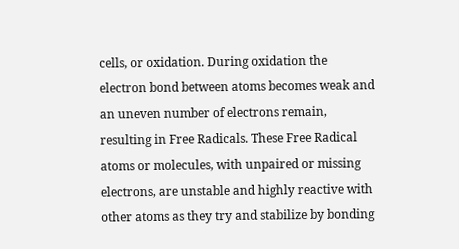cells, or oxidation. During oxidation the electron bond between atoms becomes weak and an uneven number of electrons remain, resulting in Free Radicals. These Free Radical atoms or molecules, with unpaired or missing electrons, are unstable and highly reactive with other atoms as they try and stabilize by bonding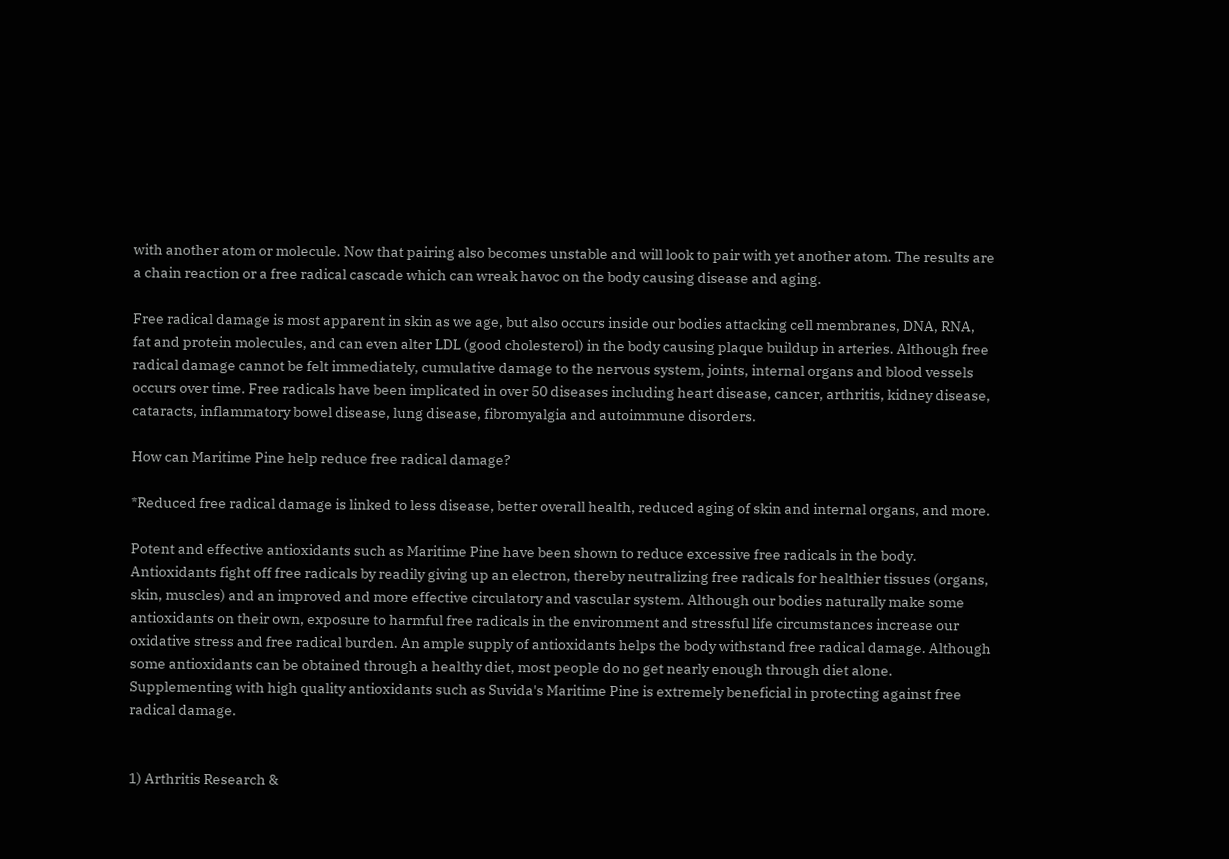with another atom or molecule. Now that pairing also becomes unstable and will look to pair with yet another atom. The results are a chain reaction or a free radical cascade which can wreak havoc on the body causing disease and aging.

Free radical damage is most apparent in skin as we age, but also occurs inside our bodies attacking cell membranes, DNA, RNA, fat and protein molecules, and can even alter LDL (good cholesterol) in the body causing plaque buildup in arteries. Although free radical damage cannot be felt immediately, cumulative damage to the nervous system, joints, internal organs and blood vessels occurs over time. Free radicals have been implicated in over 50 diseases including heart disease, cancer, arthritis, kidney disease, cataracts, inflammatory bowel disease, lung disease, fibromyalgia and autoimmune disorders.

How can Maritime Pine help reduce free radical damage?

*Reduced free radical damage is linked to less disease, better overall health, reduced aging of skin and internal organs, and more.

Potent and effective antioxidants such as Maritime Pine have been shown to reduce excessive free radicals in the body. Antioxidants fight off free radicals by readily giving up an electron, thereby neutralizing free radicals for healthier tissues (organs, skin, muscles) and an improved and more effective circulatory and vascular system. Although our bodies naturally make some antioxidants on their own, exposure to harmful free radicals in the environment and stressful life circumstances increase our oxidative stress and free radical burden. An ample supply of antioxidants helps the body withstand free radical damage. Although some antioxidants can be obtained through a healthy diet, most people do no get nearly enough through diet alone. Supplementing with high quality antioxidants such as Suvida's Maritime Pine is extremely beneficial in protecting against free radical damage.


1) Arthritis Research &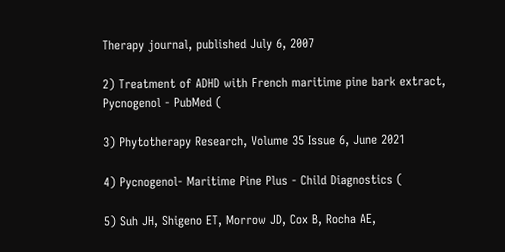Therapy journal, published July 6, 2007

2) Treatment of ADHD with French maritime pine bark extract, Pycnogenol - PubMed (

3) Phytotherapy Research, Volume 35 Issue 6, June 2021

4) Pycnogenol- Maritime Pine Plus - Child Diagnostics (

5) Suh JH, Shigeno ET, Morrow JD, Cox B, Rocha AE,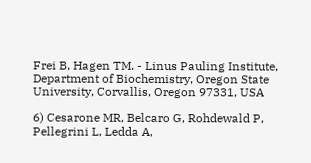Frei B, Hagen TM. - Linus Pauling Institute, Department of Biochemistry, Oregon State University, Corvallis, Oregon 97331, USA

6) Cesarone MR, Belcaro G, Rohdewald P, Pellegrini L, Ledda A,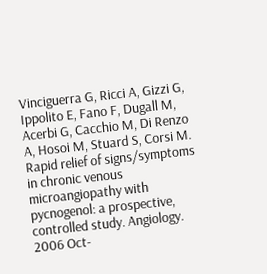Vinciguerra G, Ricci A, Gizzi G, Ippolito E, Fano F, Dugall M, Acerbi G, Cacchio M, Di Renzo A, Hosoi M, Stuard S, Corsi M. Rapid relief of signs/symptoms in chronic venous microangiopathy with pycnogenol: a prospective, controlled study. Angiology. 2006 Oct-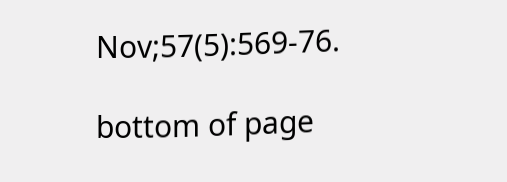Nov;57(5):569-76.

bottom of page